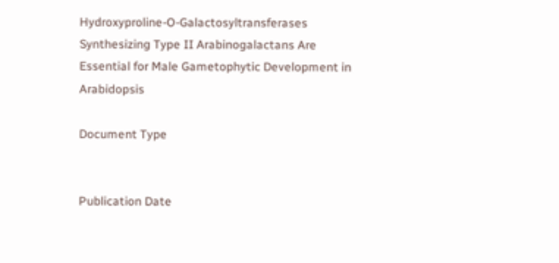Hydroxyproline-O-Galactosyltransferases Synthesizing Type II Arabinogalactans Are Essential for Male Gametophytic Development in Arabidopsis

Document Type


Publication Date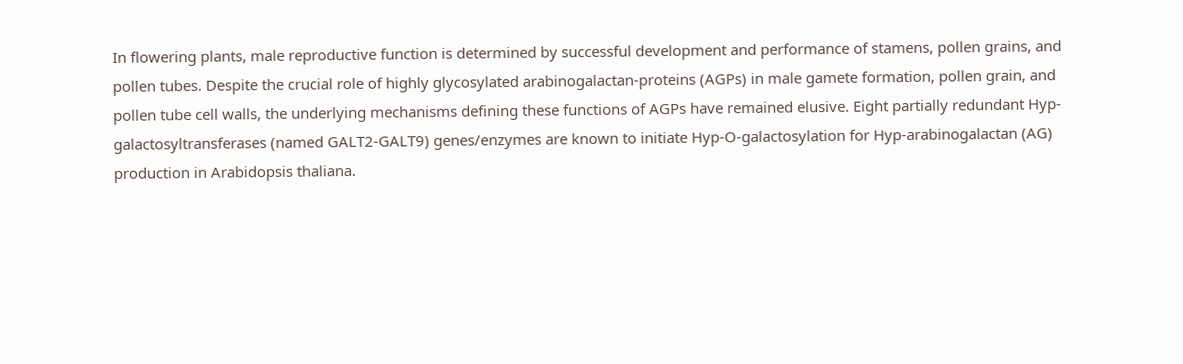In flowering plants, male reproductive function is determined by successful development and performance of stamens, pollen grains, and pollen tubes. Despite the crucial role of highly glycosylated arabinogalactan-proteins (AGPs) in male gamete formation, pollen grain, and pollen tube cell walls, the underlying mechanisms defining these functions of AGPs have remained elusive. Eight partially redundant Hyp-galactosyltransferases (named GALT2-GALT9) genes/enzymes are known to initiate Hyp-O-galactosylation for Hyp-arabinogalactan (AG) production in Arabidopsis thaliana.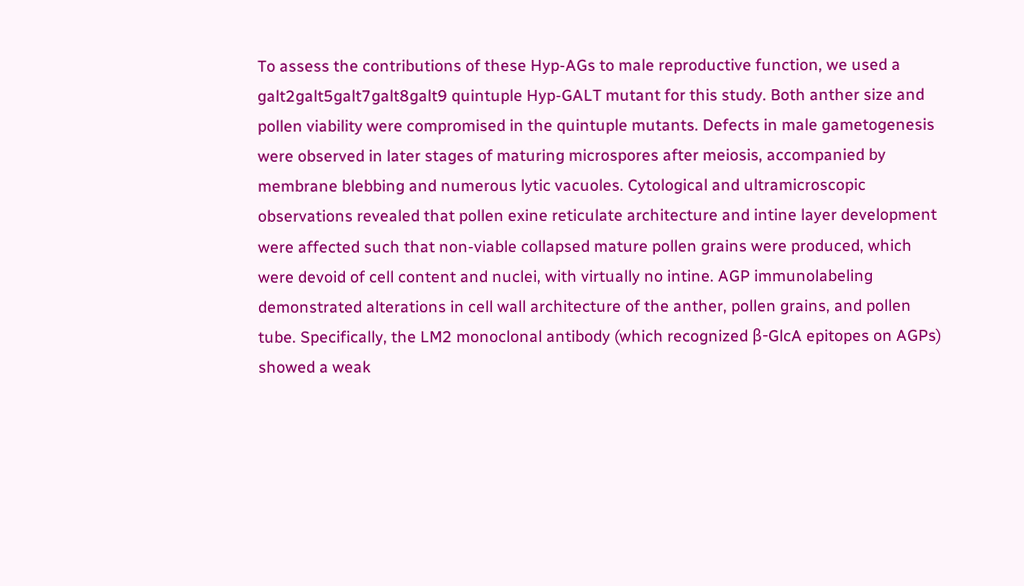To assess the contributions of these Hyp-AGs to male reproductive function, we used a galt2galt5galt7galt8galt9 quintuple Hyp-GALT mutant for this study. Both anther size and pollen viability were compromised in the quintuple mutants. Defects in male gametogenesis were observed in later stages of maturing microspores after meiosis, accompanied by membrane blebbing and numerous lytic vacuoles. Cytological and ultramicroscopic observations revealed that pollen exine reticulate architecture and intine layer development were affected such that non-viable collapsed mature pollen grains were produced, which were devoid of cell content and nuclei, with virtually no intine. AGP immunolabeling demonstrated alterations in cell wall architecture of the anther, pollen grains, and pollen tube. Specifically, the LM2 monoclonal antibody (which recognized β-GlcA epitopes on AGPs) showed a weak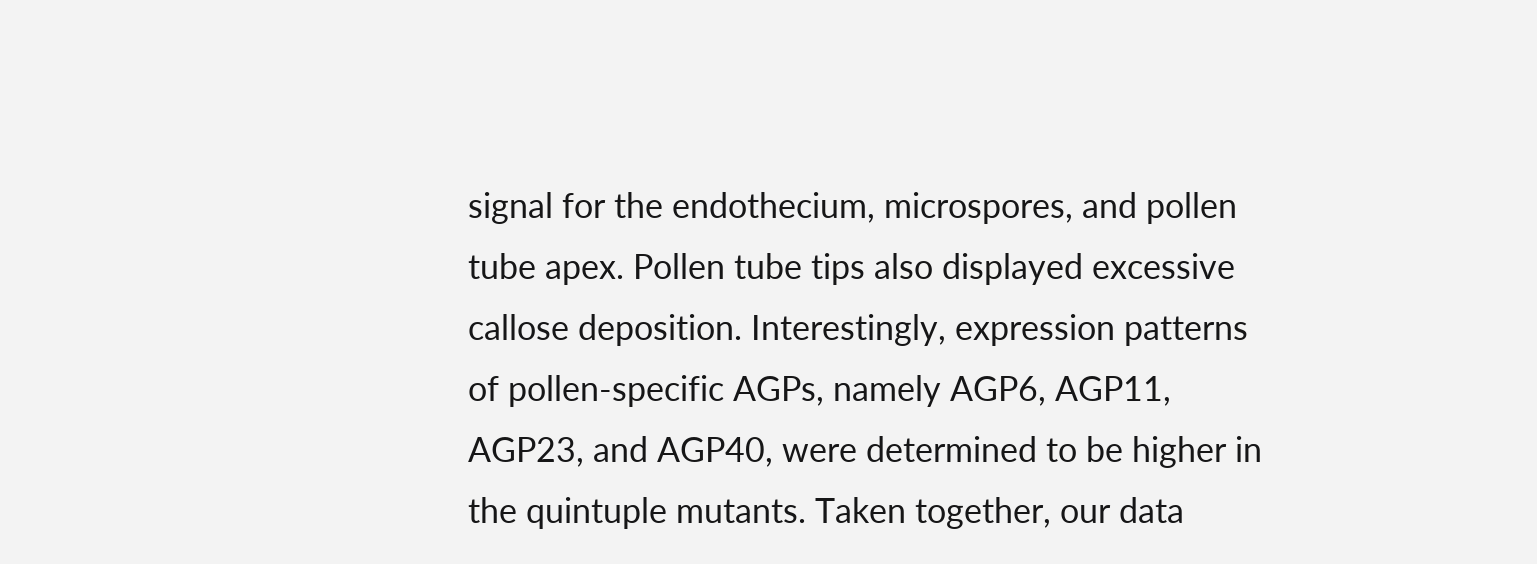signal for the endothecium, microspores, and pollen tube apex. Pollen tube tips also displayed excessive callose deposition. Interestingly, expression patterns of pollen-specific AGPs, namely AGP6, AGP11, AGP23, and AGP40, were determined to be higher in the quintuple mutants. Taken together, our data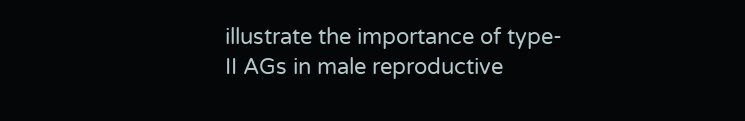illustrate the importance of type-II AGs in male reproductive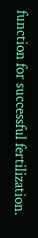function for successful fertilization.